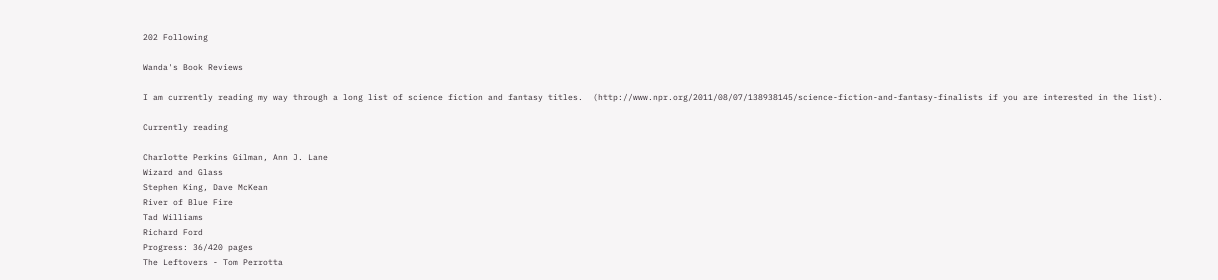202 Following

Wanda's Book Reviews

I am currently reading my way through a long list of science fiction and fantasy titles.  (http://www.npr.org/2011/08/07/138938145/science-fiction-and-fantasy-finalists if you are interested in the list).

Currently reading

Charlotte Perkins Gilman, Ann J. Lane
Wizard and Glass
Stephen King, Dave McKean
River of Blue Fire
Tad Williams
Richard Ford
Progress: 36/420 pages
The Leftovers - Tom Perrotta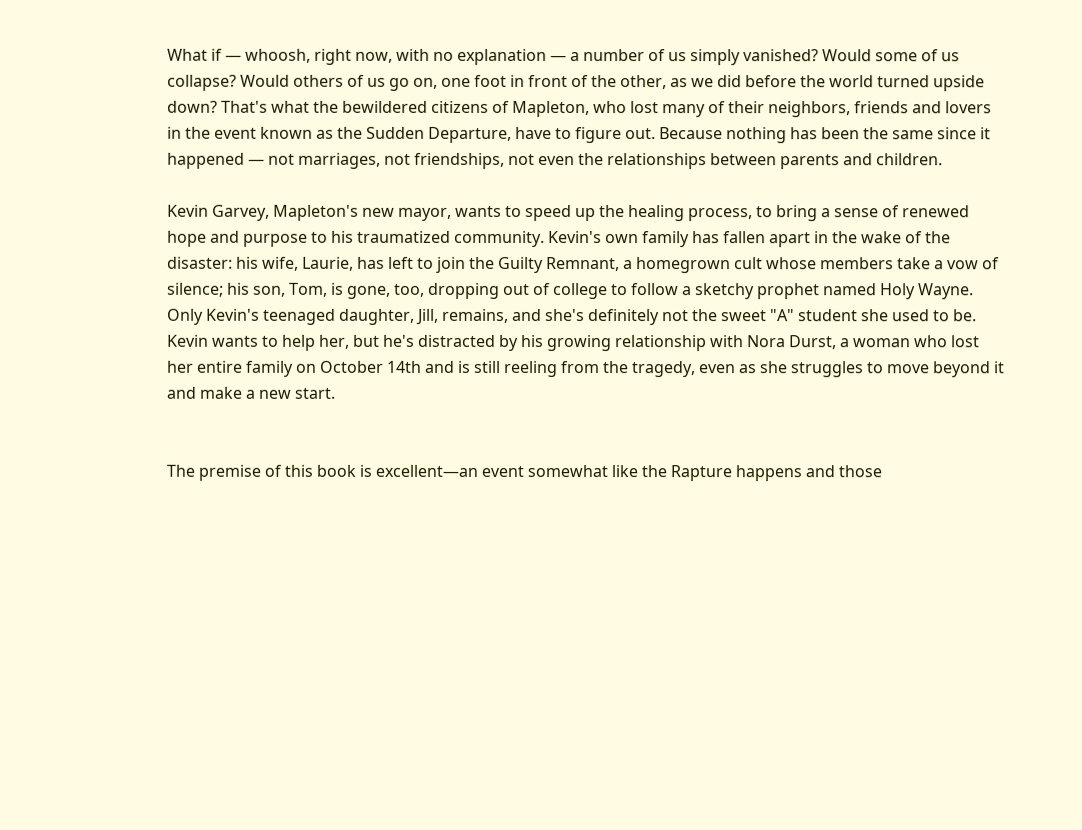What if — whoosh, right now, with no explanation — a number of us simply vanished? Would some of us collapse? Would others of us go on, one foot in front of the other, as we did before the world turned upside down? That's what the bewildered citizens of Mapleton, who lost many of their neighbors, friends and lovers in the event known as the Sudden Departure, have to figure out. Because nothing has been the same since it happened — not marriages, not friendships, not even the relationships between parents and children.

Kevin Garvey, Mapleton's new mayor, wants to speed up the healing process, to bring a sense of renewed hope and purpose to his traumatized community. Kevin's own family has fallen apart in the wake of the disaster: his wife, Laurie, has left to join the Guilty Remnant, a homegrown cult whose members take a vow of silence; his son, Tom, is gone, too, dropping out of college to follow a sketchy prophet named Holy Wayne. Only Kevin's teenaged daughter, Jill, remains, and she's definitely not the sweet "A" student she used to be. Kevin wants to help her, but he's distracted by his growing relationship with Nora Durst, a woman who lost her entire family on October 14th and is still reeling from the tragedy, even as she struggles to move beyond it and make a new start.


The premise of this book is excellent—an event somewhat like the Rapture happens and those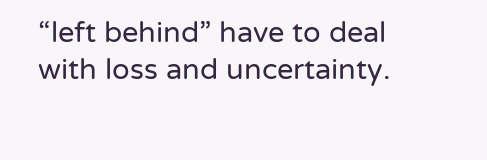“left behind” have to deal with loss and uncertainty.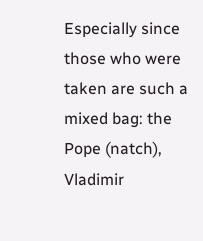Especially since those who were taken are such a mixed bag: the Pope (natch), Vladimir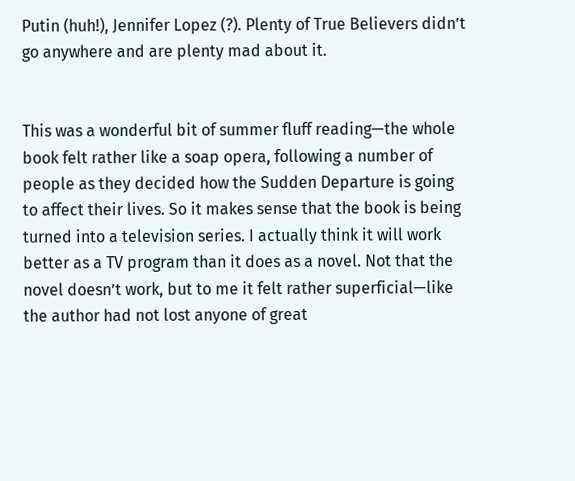Putin (huh!), Jennifer Lopez (?). Plenty of True Believers didn’t go anywhere and are plenty mad about it.


This was a wonderful bit of summer fluff reading—the whole book felt rather like a soap opera, following a number of people as they decided how the Sudden Departure is going to affect their lives. So it makes sense that the book is being turned into a television series. I actually think it will work better as a TV program than it does as a novel. Not that the novel doesn’t work, but to me it felt rather superficial—like the author had not lost anyone of great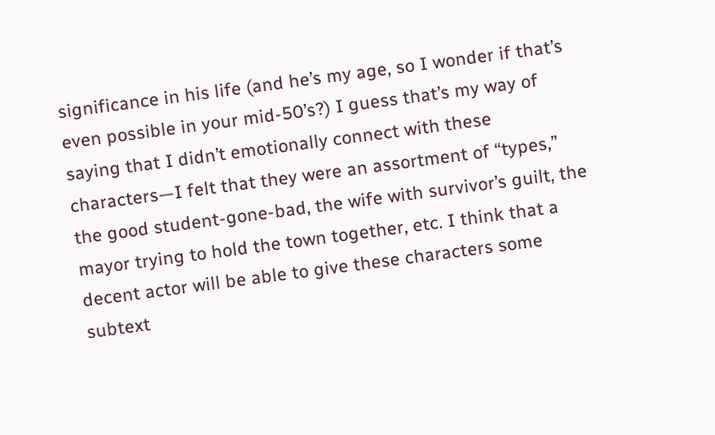significance in his life (and he’s my age, so I wonder if that’s even possible in your mid-50’s?) I guess that’s my way of saying that I didn’t emotionally connect with these characters—I felt that they were an assortment of “types,” the good student-gone-bad, the wife with survivor’s guilt, the mayor trying to hold the town together, etc. I think that a decent actor will be able to give these characters some subtext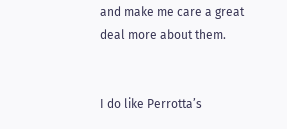and make me care a great deal more about them.


I do like Perrotta’s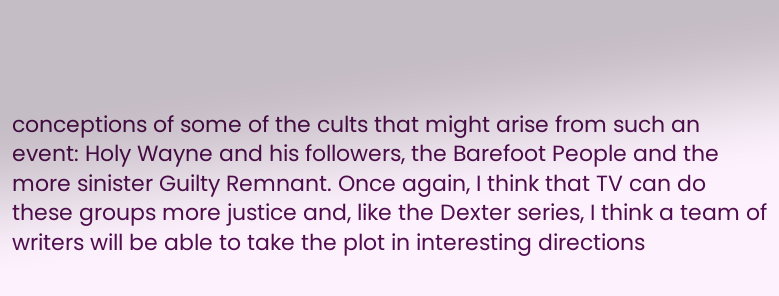conceptions of some of the cults that might arise from such an event: Holy Wayne and his followers, the Barefoot People and the more sinister Guilty Remnant. Once again, I think that TV can do these groups more justice and, like the Dexter series, I think a team of writers will be able to take the plot in interesting directions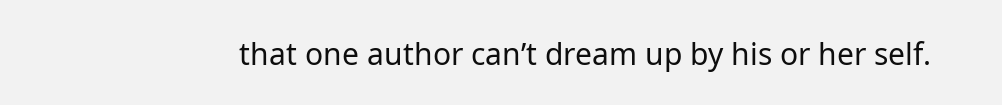that one author can’t dream up by his or her self.